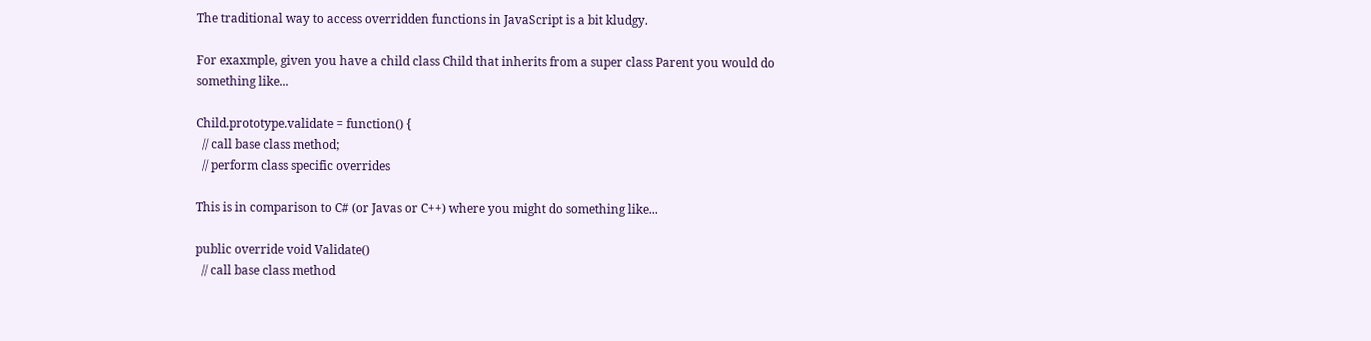The traditional way to access overridden functions in JavaScript is a bit kludgy.

For exaxmple, given you have a child class Child that inherits from a super class Parent you would do something like...

Child.prototype.validate = function() {
  // call base class method;
  // perform class specific overrides

This is in comparison to C# (or Javas or C++) where you might do something like...

public override void Validate()
  // call base class method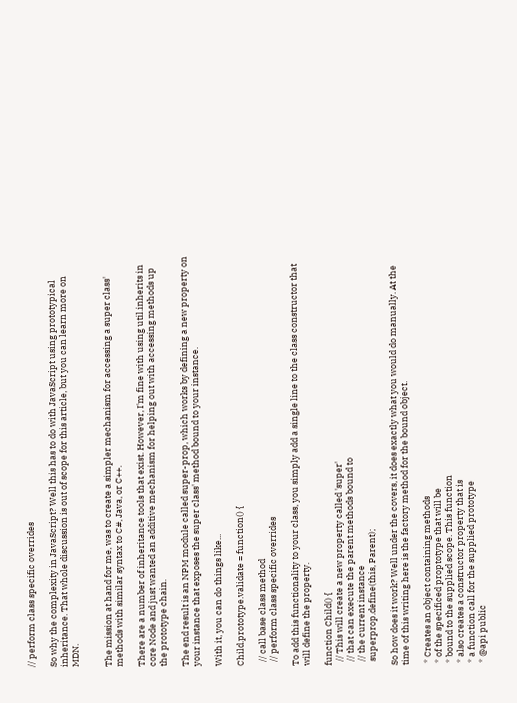// perform class specific overrides

So why the complexity in JavaScript? Well this has to do with JavaScript using prototypical inheritance. That whole discussion is out of scope for this article, but you can learn more on MDN.


The mission at hand for me, was to create a simpler mechanism for accessing a super class' methods with similar syntax to C#, Java, or C++.

There are a number of inheritance tools that exist. However, I'm fine with using util.inherits in core Node and just wanted an additive mechanism for helping out with accessing methods up the prototype chain.

The end result is an NPM module called super-prop, which works by defining a new property on your instance that exposes the super class' method bound to your instance.

With it, you can do things like...

Child.prototype.validate = function() {

  // call base class method
  // perform class specific overrides

To add this functionality to your class, you simply add a single line to the class constructor that will define the property.

function Child() {
  // This will create a new property called 'super'
  // that can execute the parent methods bound to
  // the current instance
  superprop.define(this, Parent);

So how does it work? Well under the covers, it does exactly what you would do manually. At the time of this writing here is the factory method for the bound object.

 * Creates an object containing methods
 * of the specificed proptotype that will be
 * bound to the supplied scope. This function
 * also creates a constructor property that is
 * a function call for the supplied prototype
 * @api public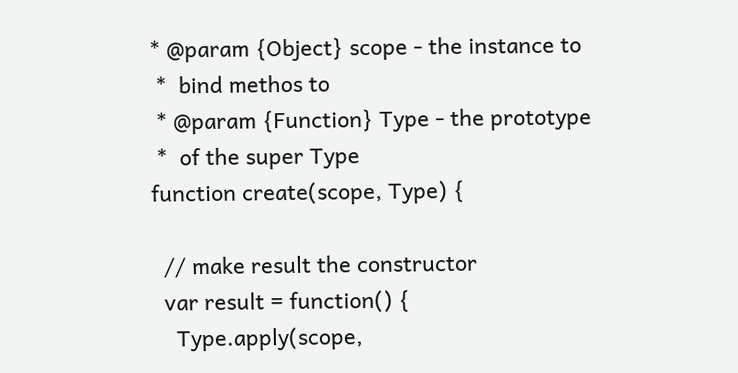* @param {Object} scope - the instance to
 *  bind methos to
 * @param {Function} Type - the prototype
 *  of the super Type
function create(scope, Type) {

  // make result the constructor
  var result = function() {
    Type.apply(scope,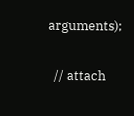arguments);

  // attach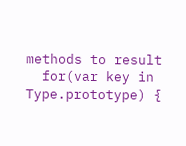methods to result
  for(var key in Type.prototype) {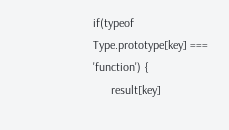if(typeof Type.prototype[key] === 'function') {
      result[key]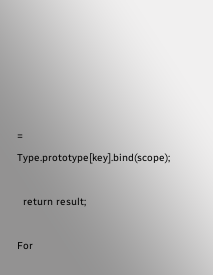= Type.prototype[key].bind(scope);

  return result;

For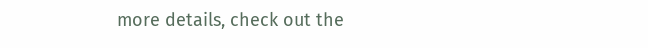more details, check out the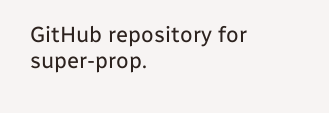GitHub repository for super-prop.